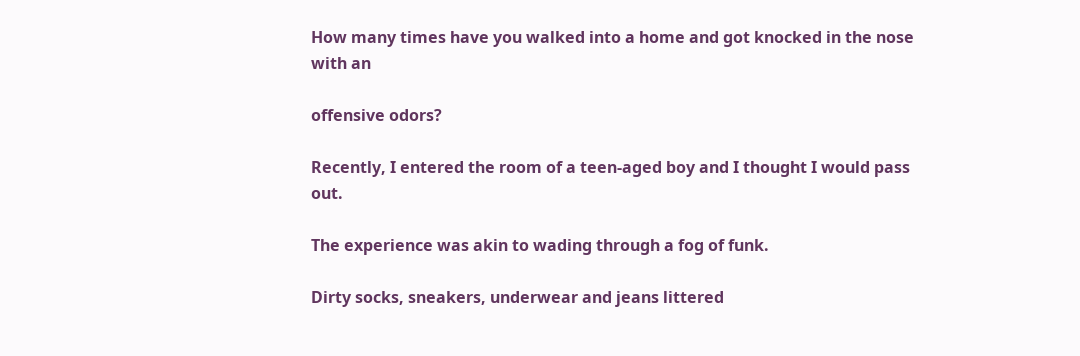How many times have you walked into a home and got knocked in the nose with an

offensive odors?

Recently, I entered the room of a teen-aged boy and I thought I would pass out.

The experience was akin to wading through a fog of funk.

Dirty socks, sneakers, underwear and jeans littered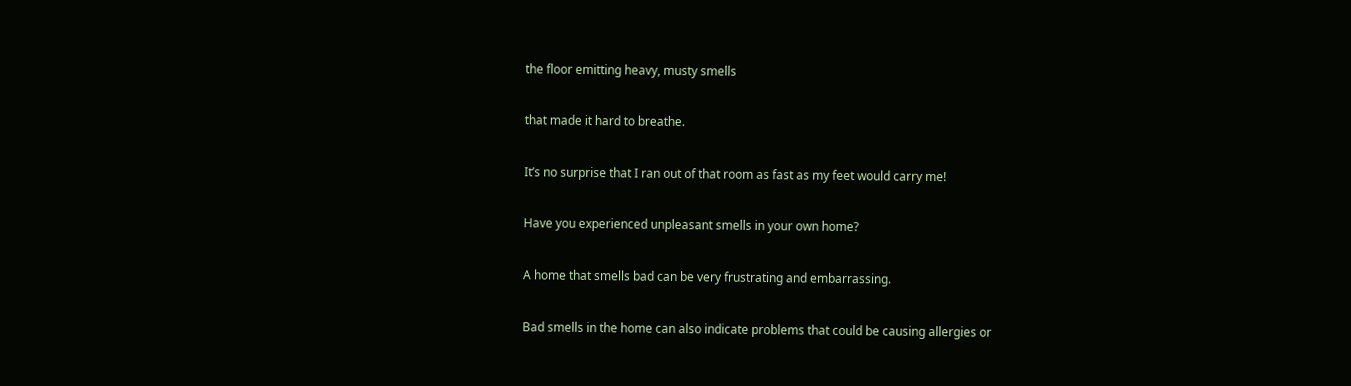the floor emitting heavy, musty smells

that made it hard to breathe.

It’s no surprise that I ran out of that room as fast as my feet would carry me!

Have you experienced unpleasant smells in your own home?

A home that smells bad can be very frustrating and embarrassing.

Bad smells in the home can also indicate problems that could be causing allergies or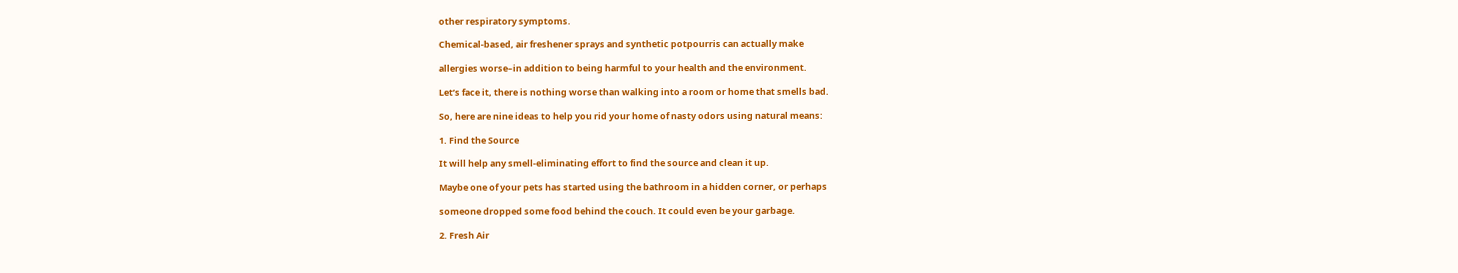other respiratory symptoms.

Chemical-based, air freshener sprays and synthetic potpourris can actually make

allergies worse–in addition to being harmful to your health and the environment.

Let’s face it, there is nothing worse than walking into a room or home that smells bad.

So, here are nine ideas to help you rid your home of nasty odors using natural means:

1. Find the Source

It will help any smell-eliminating effort to find the source and clean it up.

Maybe one of your pets has started using the bathroom in a hidden corner, or perhaps

someone dropped some food behind the couch. It could even be your garbage.

2. Fresh Air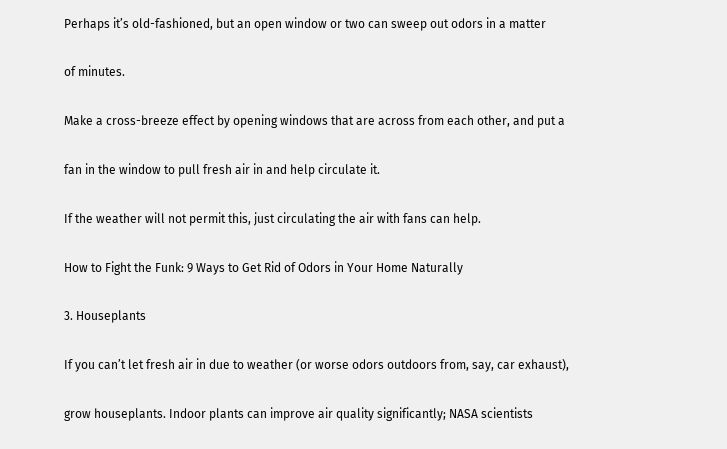Perhaps it’s old-fashioned, but an open window or two can sweep out odors in a matter

of minutes.

Make a cross-breeze effect by opening windows that are across from each other, and put a

fan in the window to pull fresh air in and help circulate it.

If the weather will not permit this, just circulating the air with fans can help.

How to Fight the Funk: 9 Ways to Get Rid of Odors in Your Home Naturally

3. Houseplants

If you can’t let fresh air in due to weather (or worse odors outdoors from, say, car exhaust),

grow houseplants. Indoor plants can improve air quality significantly; NASA scientists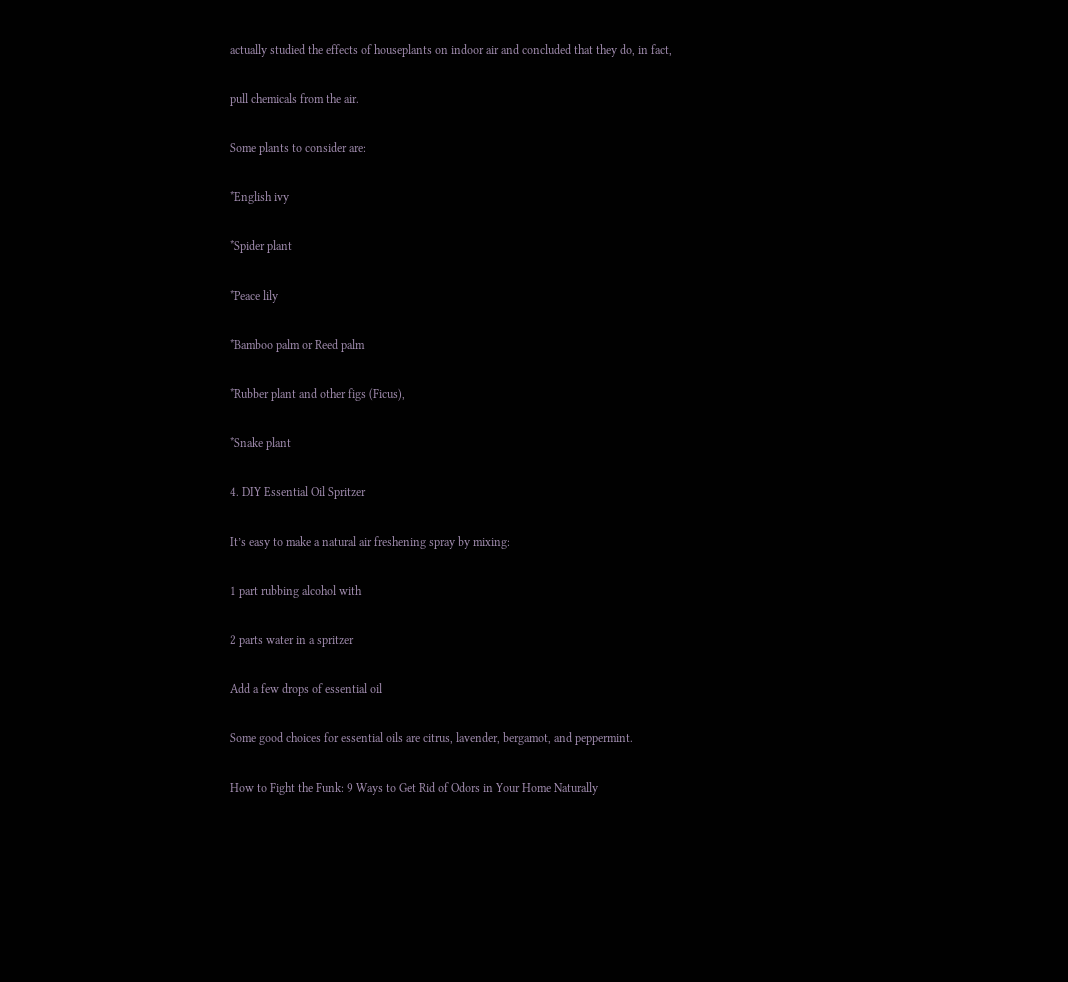actually studied the effects of houseplants on indoor air and concluded that they do, in fact,

pull chemicals from the air.

Some plants to consider are:

*English ivy

*Spider plant

*Peace lily

*Bamboo palm or Reed palm

*Rubber plant and other figs (Ficus),

*Snake plant

4. DIY Essential Oil Spritzer

It’s easy to make a natural air freshening spray by mixing:

1 part rubbing alcohol with

2 parts water in a spritzer

Add a few drops of essential oil

Some good choices for essential oils are citrus, lavender, bergamot, and peppermint.

How to Fight the Funk: 9 Ways to Get Rid of Odors in Your Home Naturally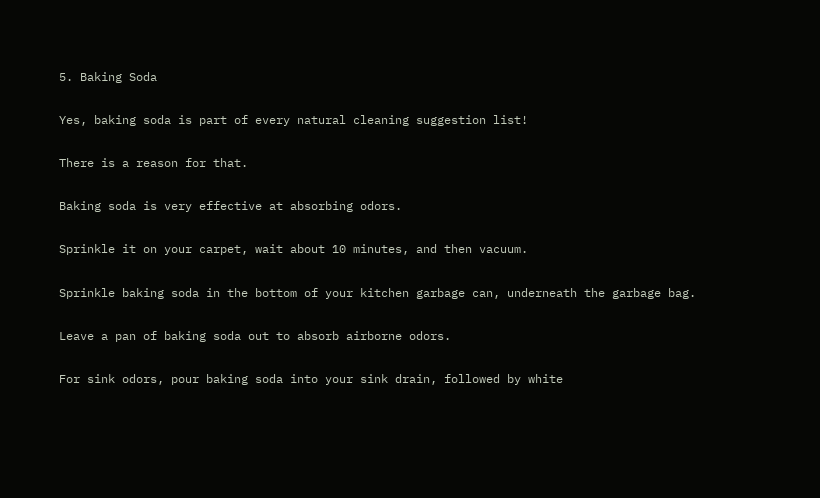5. Baking Soda

Yes, baking soda is part of every natural cleaning suggestion list!

There is a reason for that.

Baking soda is very effective at absorbing odors.

Sprinkle it on your carpet, wait about 10 minutes, and then vacuum.

Sprinkle baking soda in the bottom of your kitchen garbage can, underneath the garbage bag.

Leave a pan of baking soda out to absorb airborne odors.

For sink odors, pour baking soda into your sink drain, followed by white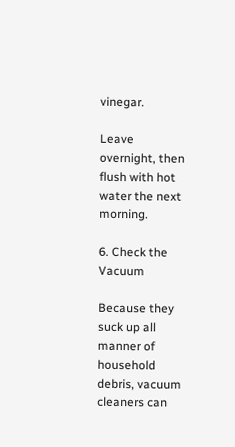vinegar.

Leave overnight, then flush with hot water the next morning.

6. Check the Vacuum

Because they suck up all manner of household debris, vacuum cleaners can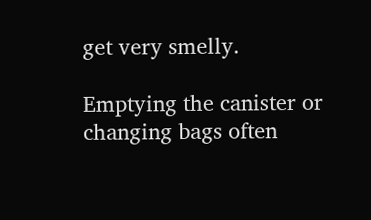get very smelly.

Emptying the canister or changing bags often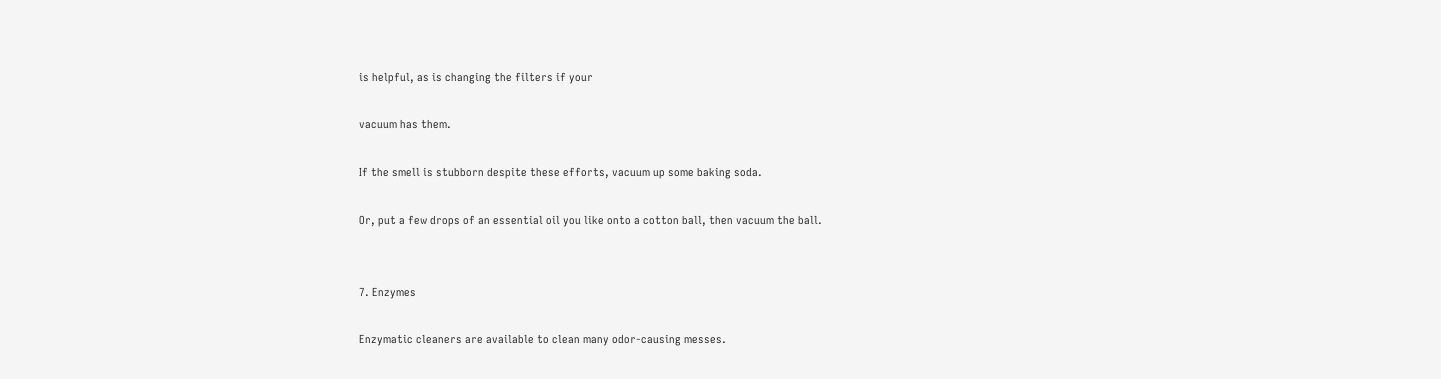is helpful, as is changing the filters if your

vacuum has them.

If the smell is stubborn despite these efforts, vacuum up some baking soda.

Or, put a few drops of an essential oil you like onto a cotton ball, then vacuum the ball.


7. Enzymes

Enzymatic cleaners are available to clean many odor-causing messes.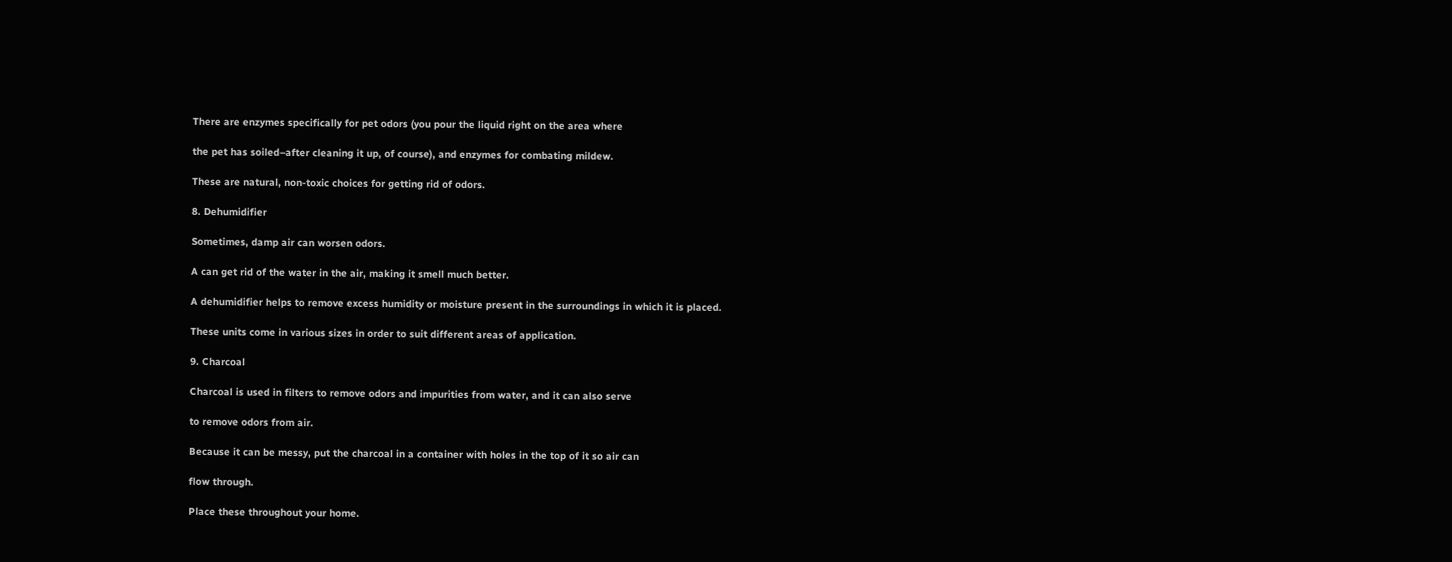There are enzymes specifically for pet odors (you pour the liquid right on the area where

the pet has soiled–after cleaning it up, of course), and enzymes for combating mildew.

These are natural, non-toxic choices for getting rid of odors.

8. Dehumidifier

Sometimes, damp air can worsen odors.

A can get rid of the water in the air, making it smell much better.

A dehumidifier helps to remove excess humidity or moisture present in the surroundings in which it is placed.

These units come in various sizes in order to suit different areas of application.

9. Charcoal

Charcoal is used in filters to remove odors and impurities from water, and it can also serve

to remove odors from air.

Because it can be messy, put the charcoal in a container with holes in the top of it so air can

flow through.

Place these throughout your home.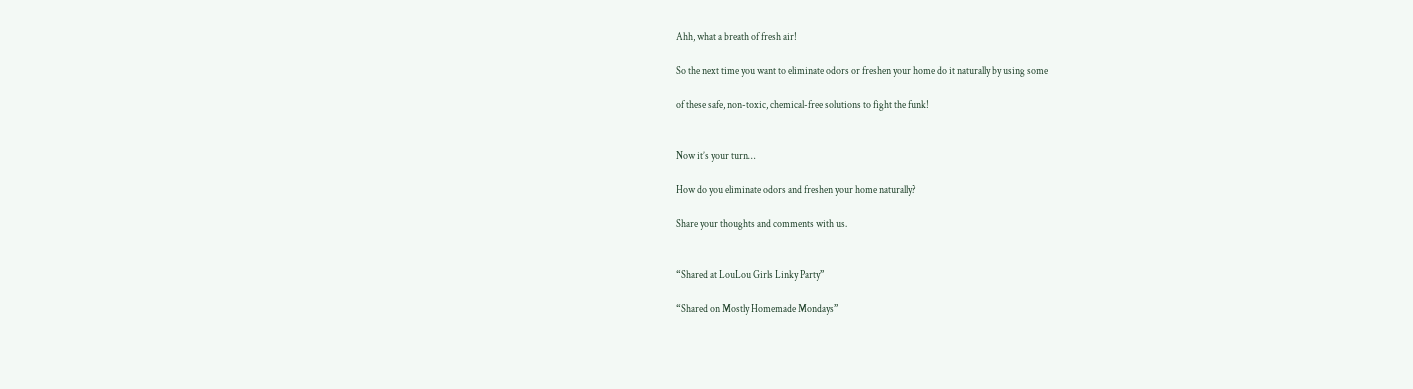Ahh, what a breath of fresh air!

So the next time you want to eliminate odors or freshen your home do it naturally by using some

of these safe, non-toxic, chemical-free solutions to fight the funk!


Now it’s your turn…

How do you eliminate odors and freshen your home naturally?

Share your thoughts and comments with us.


“Shared at LouLou Girls Linky Party”

“Shared on Mostly Homemade Mondays”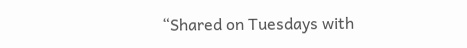“Shared on Tuesdays with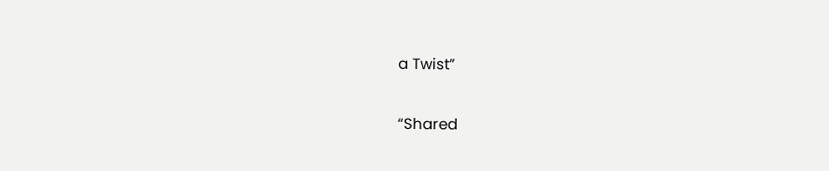a Twist”

“Shared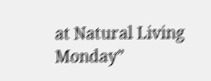at Natural Living Monday”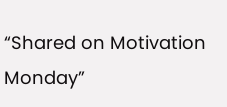“Shared on Motivation Monday”